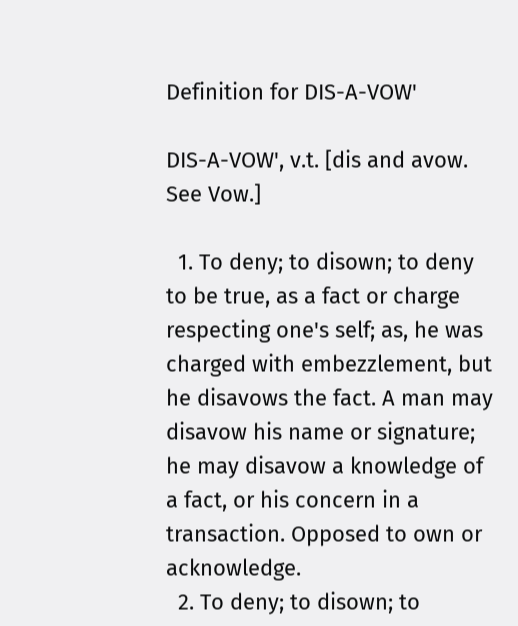Definition for DIS-A-VOW'

DIS-A-VOW', v.t. [dis and avow. See Vow.]

  1. To deny; to disown; to deny to be true, as a fact or charge respecting one's self; as, he was charged with embezzlement, but he disavows the fact. A man may disavow his name or signature; he may disavow a knowledge of a fact, or his concern in a transaction. Opposed to own or acknowledge.
  2. To deny; to disown; to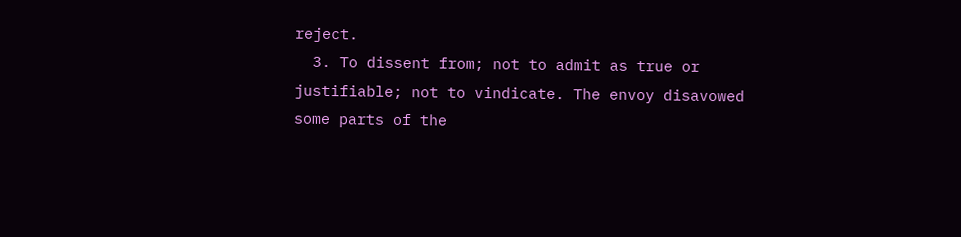reject.
  3. To dissent from; not to admit as true or justifiable; not to vindicate. The envoy disavowed some parts of the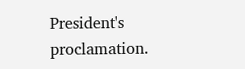President's proclamation.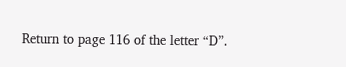Return to page 116 of the letter “D”.